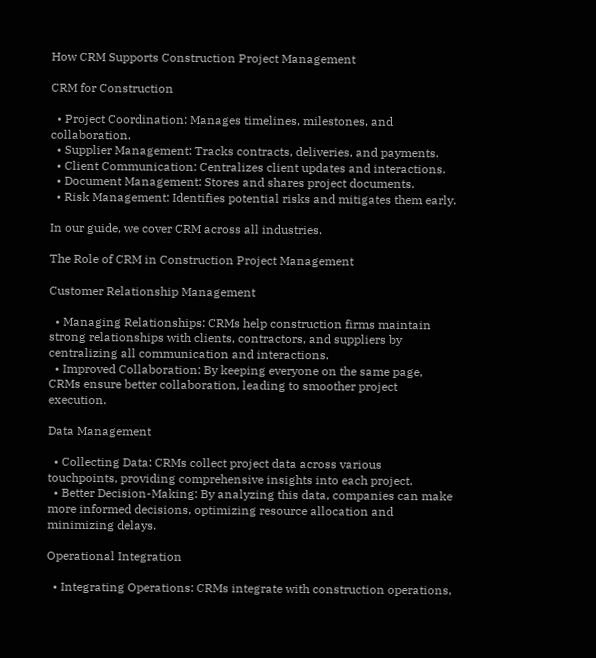How CRM Supports Construction Project Management

CRM for Construction

  • Project Coordination: Manages timelines, milestones, and collaboration.
  • Supplier Management: Tracks contracts, deliveries, and payments.
  • Client Communication: Centralizes client updates and interactions.
  • Document Management: Stores and shares project documents.
  • Risk Management: Identifies potential risks and mitigates them early.

In our guide, we cover CRM across all industries.

The Role of CRM in Construction Project Management

Customer Relationship Management

  • Managing Relationships: CRMs help construction firms maintain strong relationships with clients, contractors, and suppliers by centralizing all communication and interactions.
  • Improved Collaboration: By keeping everyone on the same page, CRMs ensure better collaboration, leading to smoother project execution.

Data Management

  • Collecting Data: CRMs collect project data across various touchpoints, providing comprehensive insights into each project.
  • Better Decision-Making: By analyzing this data, companies can make more informed decisions, optimizing resource allocation and minimizing delays.

Operational Integration

  • Integrating Operations: CRMs integrate with construction operations,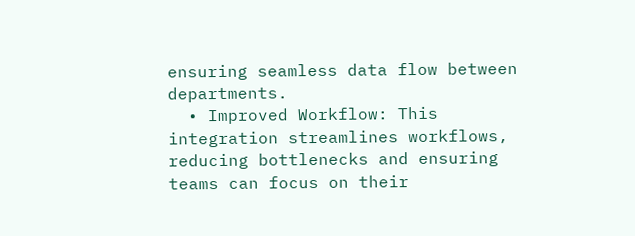ensuring seamless data flow between departments.
  • Improved Workflow: This integration streamlines workflows, reducing bottlenecks and ensuring teams can focus on their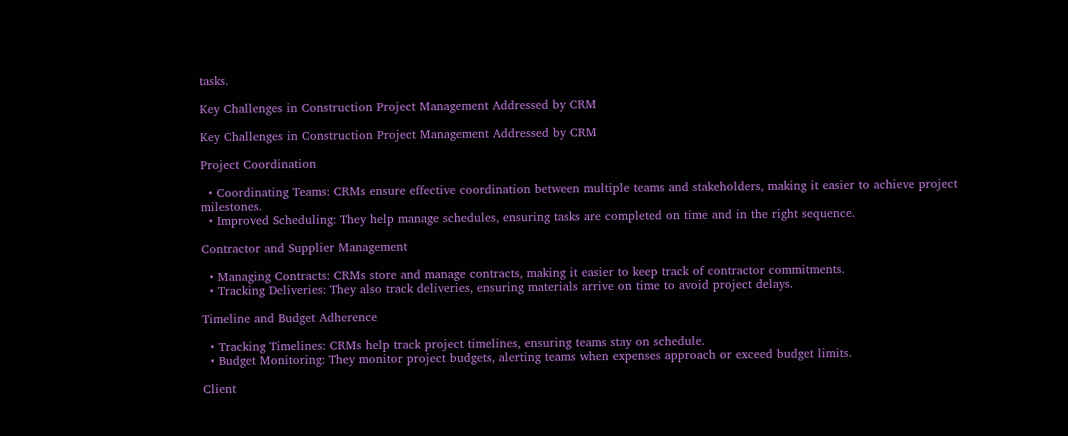tasks.

Key Challenges in Construction Project Management Addressed by CRM

Key Challenges in Construction Project Management Addressed by CRM

Project Coordination

  • Coordinating Teams: CRMs ensure effective coordination between multiple teams and stakeholders, making it easier to achieve project milestones.
  • Improved Scheduling: They help manage schedules, ensuring tasks are completed on time and in the right sequence.

Contractor and Supplier Management

  • Managing Contracts: CRMs store and manage contracts, making it easier to keep track of contractor commitments.
  • Tracking Deliveries: They also track deliveries, ensuring materials arrive on time to avoid project delays.

Timeline and Budget Adherence

  • Tracking Timelines: CRMs help track project timelines, ensuring teams stay on schedule.
  • Budget Monitoring: They monitor project budgets, alerting teams when expenses approach or exceed budget limits.

Client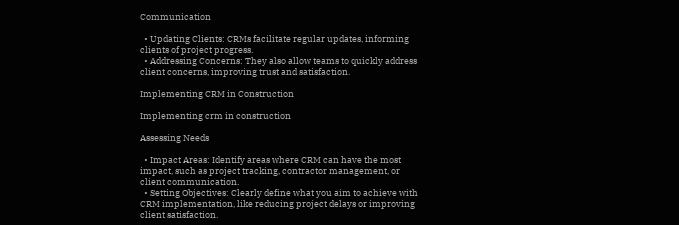Communication

  • Updating Clients: CRMs facilitate regular updates, informing clients of project progress.
  • Addressing Concerns: They also allow teams to quickly address client concerns, improving trust and satisfaction.

Implementing CRM in Construction

Implementing crm in construction

Assessing Needs

  • Impact Areas: Identify areas where CRM can have the most impact, such as project tracking, contractor management, or client communication.
  • Setting Objectives: Clearly define what you aim to achieve with CRM implementation, like reducing project delays or improving client satisfaction.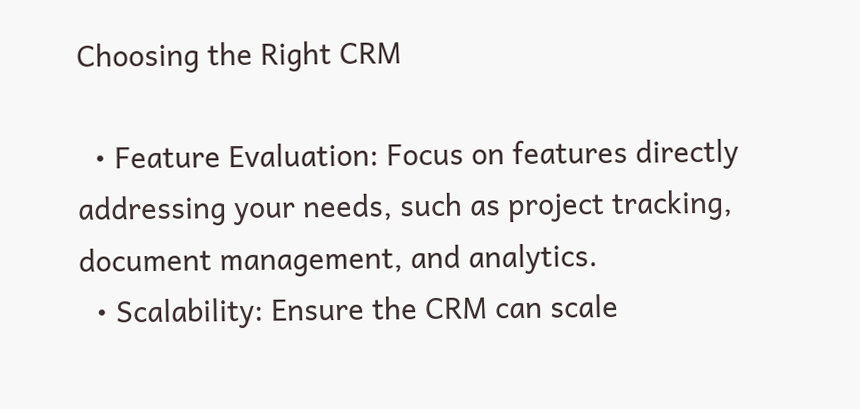Choosing the Right CRM

  • Feature Evaluation: Focus on features directly addressing your needs, such as project tracking, document management, and analytics.
  • Scalability: Ensure the CRM can scale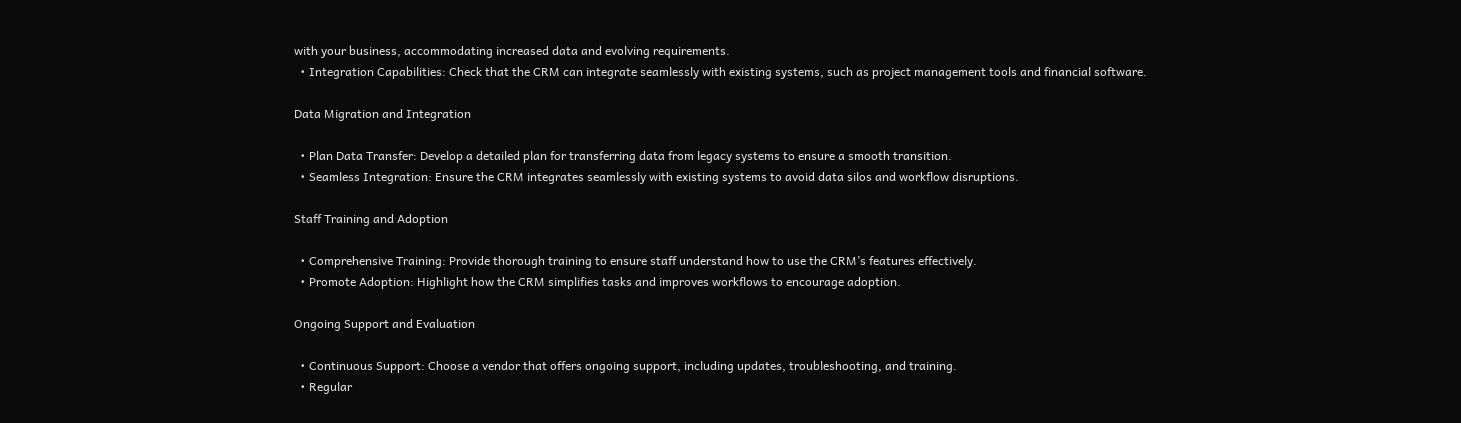with your business, accommodating increased data and evolving requirements.
  • Integration Capabilities: Check that the CRM can integrate seamlessly with existing systems, such as project management tools and financial software.

Data Migration and Integration

  • Plan Data Transfer: Develop a detailed plan for transferring data from legacy systems to ensure a smooth transition.
  • Seamless Integration: Ensure the CRM integrates seamlessly with existing systems to avoid data silos and workflow disruptions.

Staff Training and Adoption

  • Comprehensive Training: Provide thorough training to ensure staff understand how to use the CRM’s features effectively.
  • Promote Adoption: Highlight how the CRM simplifies tasks and improves workflows to encourage adoption.

Ongoing Support and Evaluation

  • Continuous Support: Choose a vendor that offers ongoing support, including updates, troubleshooting, and training.
  • Regular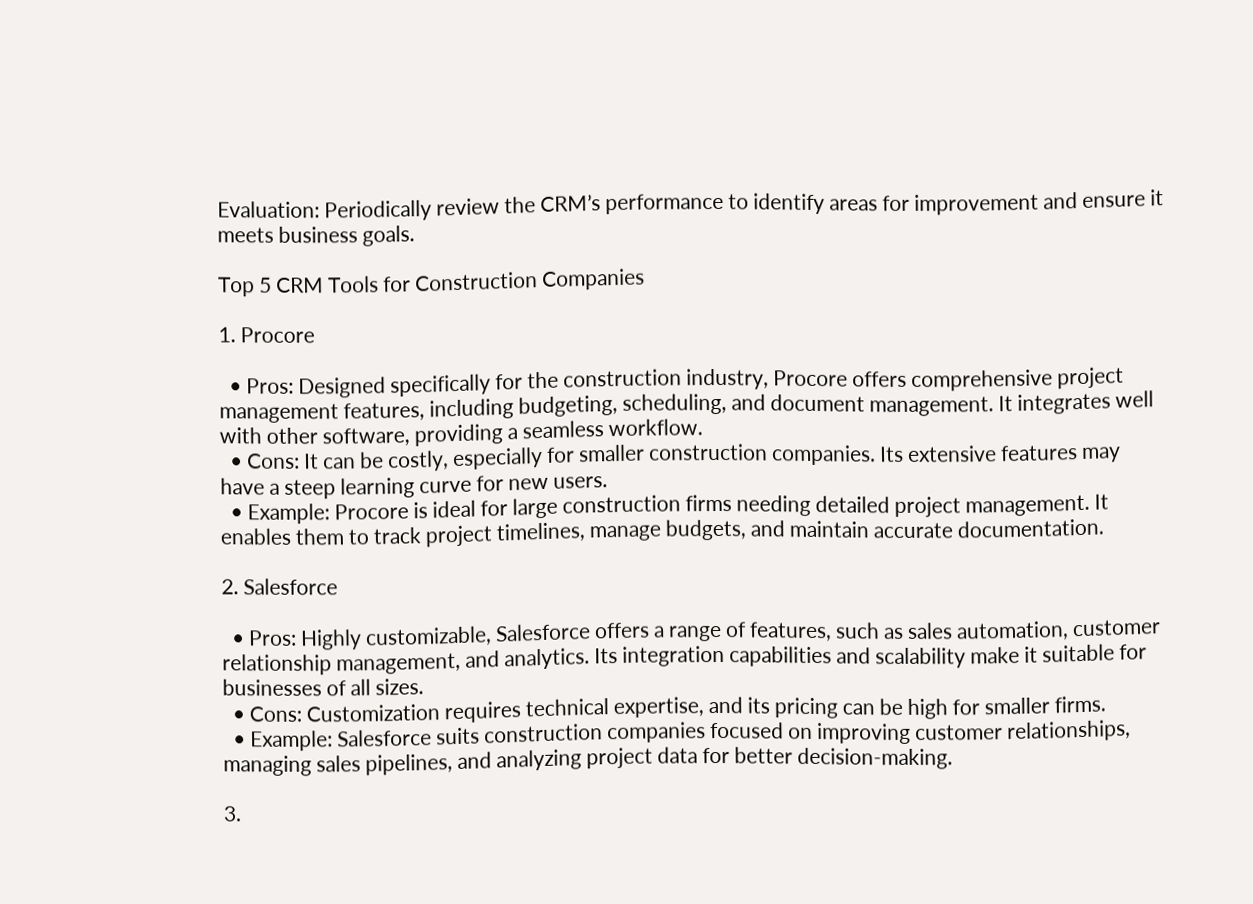Evaluation: Periodically review the CRM’s performance to identify areas for improvement and ensure it meets business goals.

Top 5 CRM Tools for Construction Companies

1. Procore

  • Pros: Designed specifically for the construction industry, Procore offers comprehensive project management features, including budgeting, scheduling, and document management. It integrates well with other software, providing a seamless workflow.
  • Cons: It can be costly, especially for smaller construction companies. Its extensive features may have a steep learning curve for new users.
  • Example: Procore is ideal for large construction firms needing detailed project management. It enables them to track project timelines, manage budgets, and maintain accurate documentation.

2. Salesforce

  • Pros: Highly customizable, Salesforce offers a range of features, such as sales automation, customer relationship management, and analytics. Its integration capabilities and scalability make it suitable for businesses of all sizes.
  • Cons: Customization requires technical expertise, and its pricing can be high for smaller firms.
  • Example: Salesforce suits construction companies focused on improving customer relationships, managing sales pipelines, and analyzing project data for better decision-making.

3.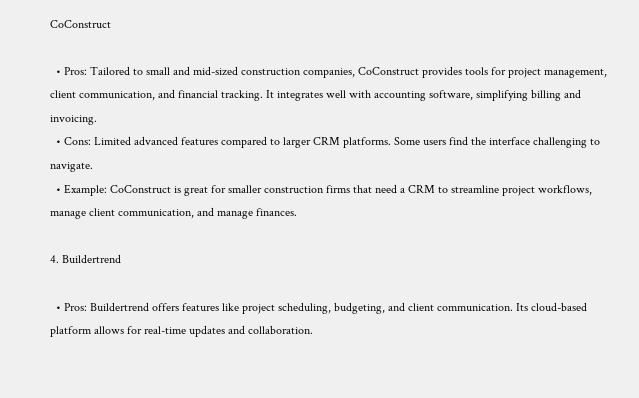CoConstruct

  • Pros: Tailored to small and mid-sized construction companies, CoConstruct provides tools for project management, client communication, and financial tracking. It integrates well with accounting software, simplifying billing and invoicing.
  • Cons: Limited advanced features compared to larger CRM platforms. Some users find the interface challenging to navigate.
  • Example: CoConstruct is great for smaller construction firms that need a CRM to streamline project workflows, manage client communication, and manage finances.

4. Buildertrend

  • Pros: Buildertrend offers features like project scheduling, budgeting, and client communication. Its cloud-based platform allows for real-time updates and collaboration.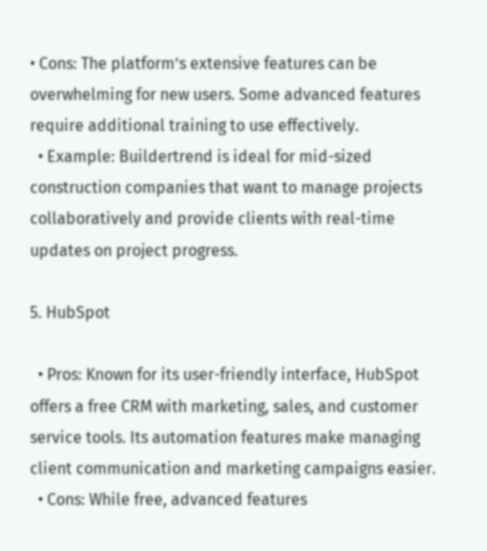• Cons: The platform’s extensive features can be overwhelming for new users. Some advanced features require additional training to use effectively.
  • Example: Buildertrend is ideal for mid-sized construction companies that want to manage projects collaboratively and provide clients with real-time updates on project progress.

5. HubSpot

  • Pros: Known for its user-friendly interface, HubSpot offers a free CRM with marketing, sales, and customer service tools. Its automation features make managing client communication and marketing campaigns easier.
  • Cons: While free, advanced features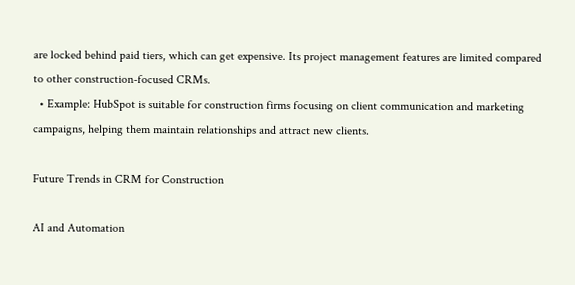are locked behind paid tiers, which can get expensive. Its project management features are limited compared to other construction-focused CRMs.
  • Example: HubSpot is suitable for construction firms focusing on client communication and marketing campaigns, helping them maintain relationships and attract new clients.

Future Trends in CRM for Construction

AI and Automation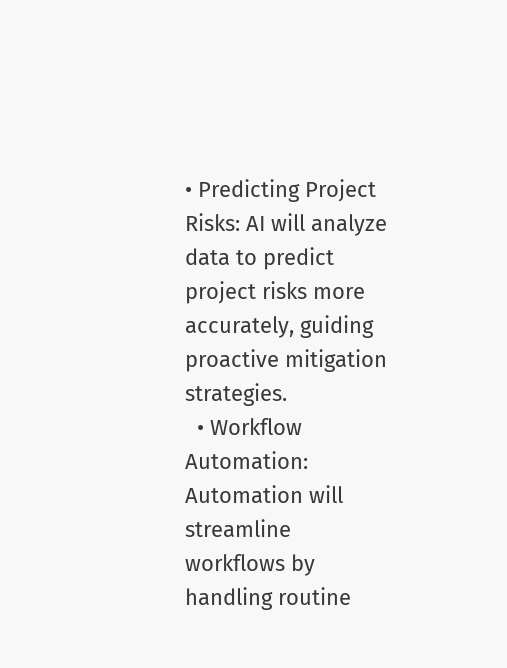• Predicting Project Risks: AI will analyze data to predict project risks more accurately, guiding proactive mitigation strategies.
  • Workflow Automation: Automation will streamline workflows by handling routine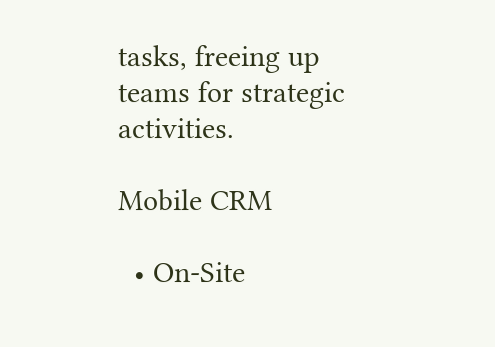tasks, freeing up teams for strategic activities.

Mobile CRM

  • On-Site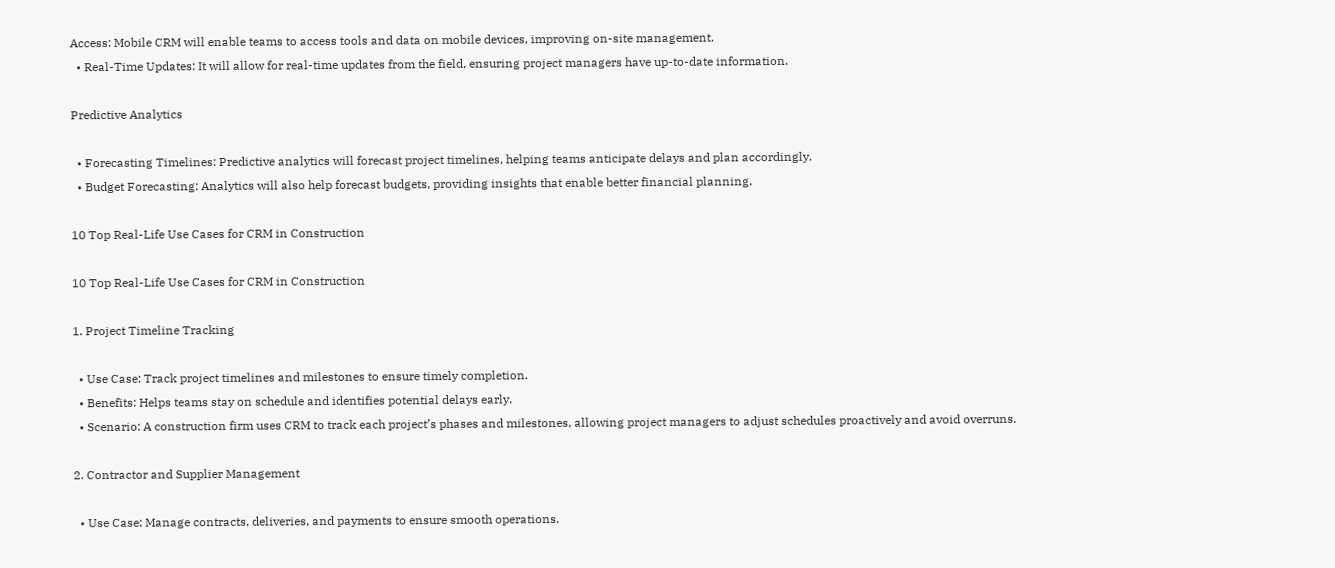Access: Mobile CRM will enable teams to access tools and data on mobile devices, improving on-site management.
  • Real-Time Updates: It will allow for real-time updates from the field, ensuring project managers have up-to-date information.

Predictive Analytics

  • Forecasting Timelines: Predictive analytics will forecast project timelines, helping teams anticipate delays and plan accordingly.
  • Budget Forecasting: Analytics will also help forecast budgets, providing insights that enable better financial planning.

10 Top Real-Life Use Cases for CRM in Construction

10 Top Real-Life Use Cases for CRM in Construction

1. Project Timeline Tracking

  • Use Case: Track project timelines and milestones to ensure timely completion.
  • Benefits: Helps teams stay on schedule and identifies potential delays early.
  • Scenario: A construction firm uses CRM to track each project’s phases and milestones, allowing project managers to adjust schedules proactively and avoid overruns.

2. Contractor and Supplier Management

  • Use Case: Manage contracts, deliveries, and payments to ensure smooth operations.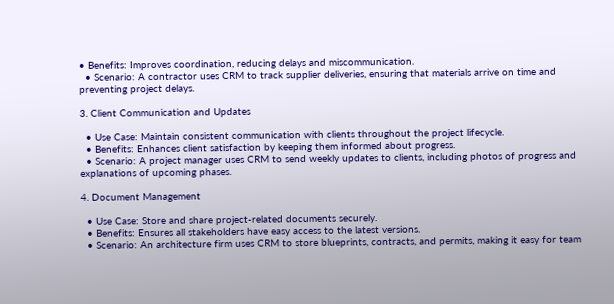• Benefits: Improves coordination, reducing delays and miscommunication.
  • Scenario: A contractor uses CRM to track supplier deliveries, ensuring that materials arrive on time and preventing project delays.

3. Client Communication and Updates

  • Use Case: Maintain consistent communication with clients throughout the project lifecycle.
  • Benefits: Enhances client satisfaction by keeping them informed about progress.
  • Scenario: A project manager uses CRM to send weekly updates to clients, including photos of progress and explanations of upcoming phases.

4. Document Management

  • Use Case: Store and share project-related documents securely.
  • Benefits: Ensures all stakeholders have easy access to the latest versions.
  • Scenario: An architecture firm uses CRM to store blueprints, contracts, and permits, making it easy for team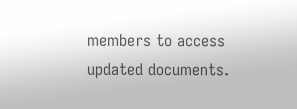members to access updated documents.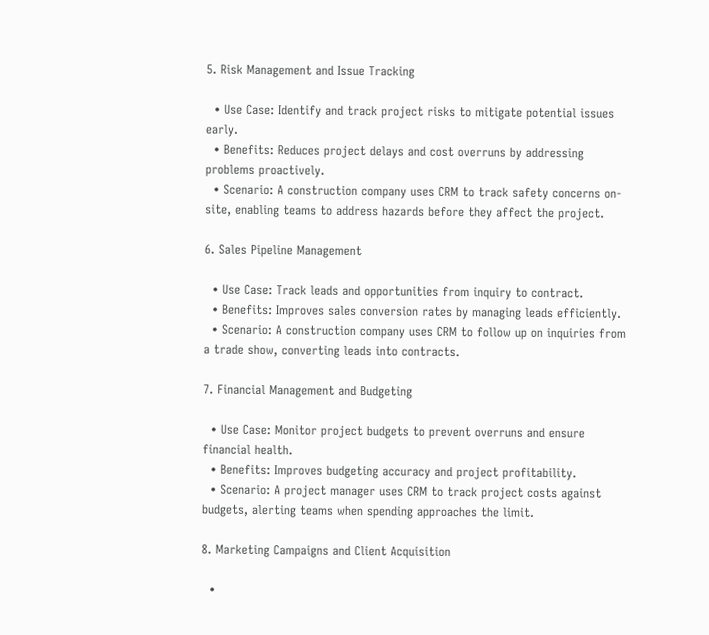5. Risk Management and Issue Tracking

  • Use Case: Identify and track project risks to mitigate potential issues early.
  • Benefits: Reduces project delays and cost overruns by addressing problems proactively.
  • Scenario: A construction company uses CRM to track safety concerns on-site, enabling teams to address hazards before they affect the project.

6. Sales Pipeline Management

  • Use Case: Track leads and opportunities from inquiry to contract.
  • Benefits: Improves sales conversion rates by managing leads efficiently.
  • Scenario: A construction company uses CRM to follow up on inquiries from a trade show, converting leads into contracts.

7. Financial Management and Budgeting

  • Use Case: Monitor project budgets to prevent overruns and ensure financial health.
  • Benefits: Improves budgeting accuracy and project profitability.
  • Scenario: A project manager uses CRM to track project costs against budgets, alerting teams when spending approaches the limit.

8. Marketing Campaigns and Client Acquisition

  •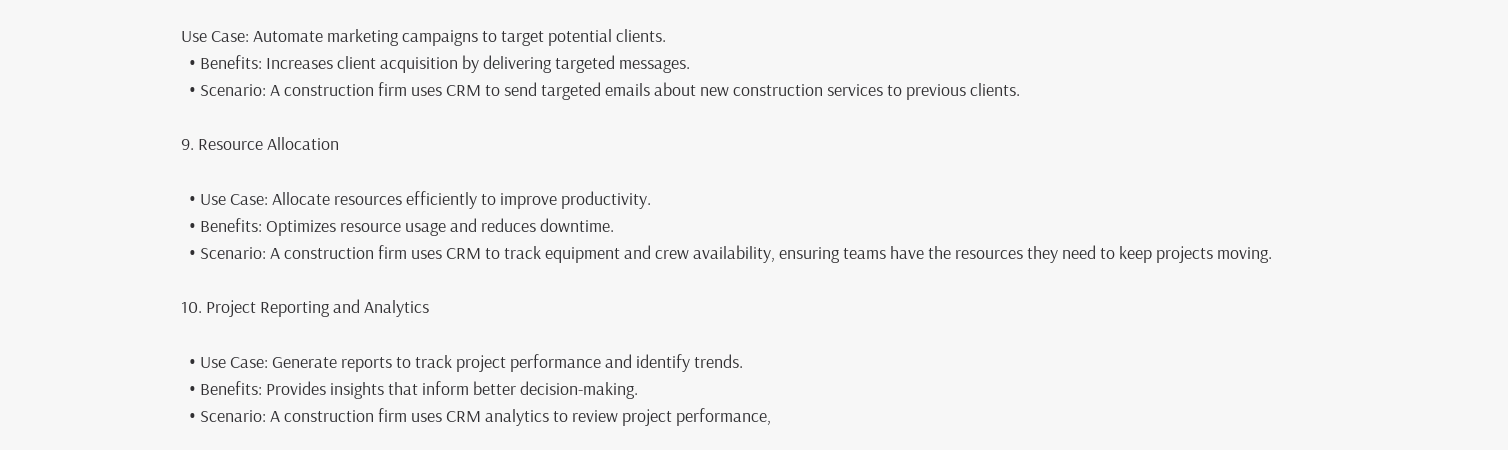Use Case: Automate marketing campaigns to target potential clients.
  • Benefits: Increases client acquisition by delivering targeted messages.
  • Scenario: A construction firm uses CRM to send targeted emails about new construction services to previous clients.

9. Resource Allocation

  • Use Case: Allocate resources efficiently to improve productivity.
  • Benefits: Optimizes resource usage and reduces downtime.
  • Scenario: A construction firm uses CRM to track equipment and crew availability, ensuring teams have the resources they need to keep projects moving.

10. Project Reporting and Analytics

  • Use Case: Generate reports to track project performance and identify trends.
  • Benefits: Provides insights that inform better decision-making.
  • Scenario: A construction firm uses CRM analytics to review project performance,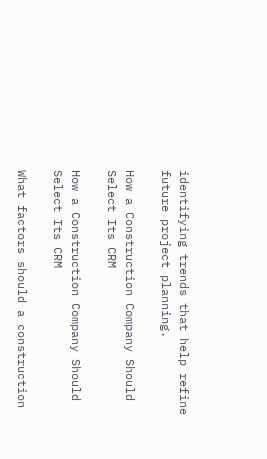identifying trends that help refine future project planning.

How a Construction Company Should Select Its CRM

How a Construction Company Should Select Its CRM

What factors should a construction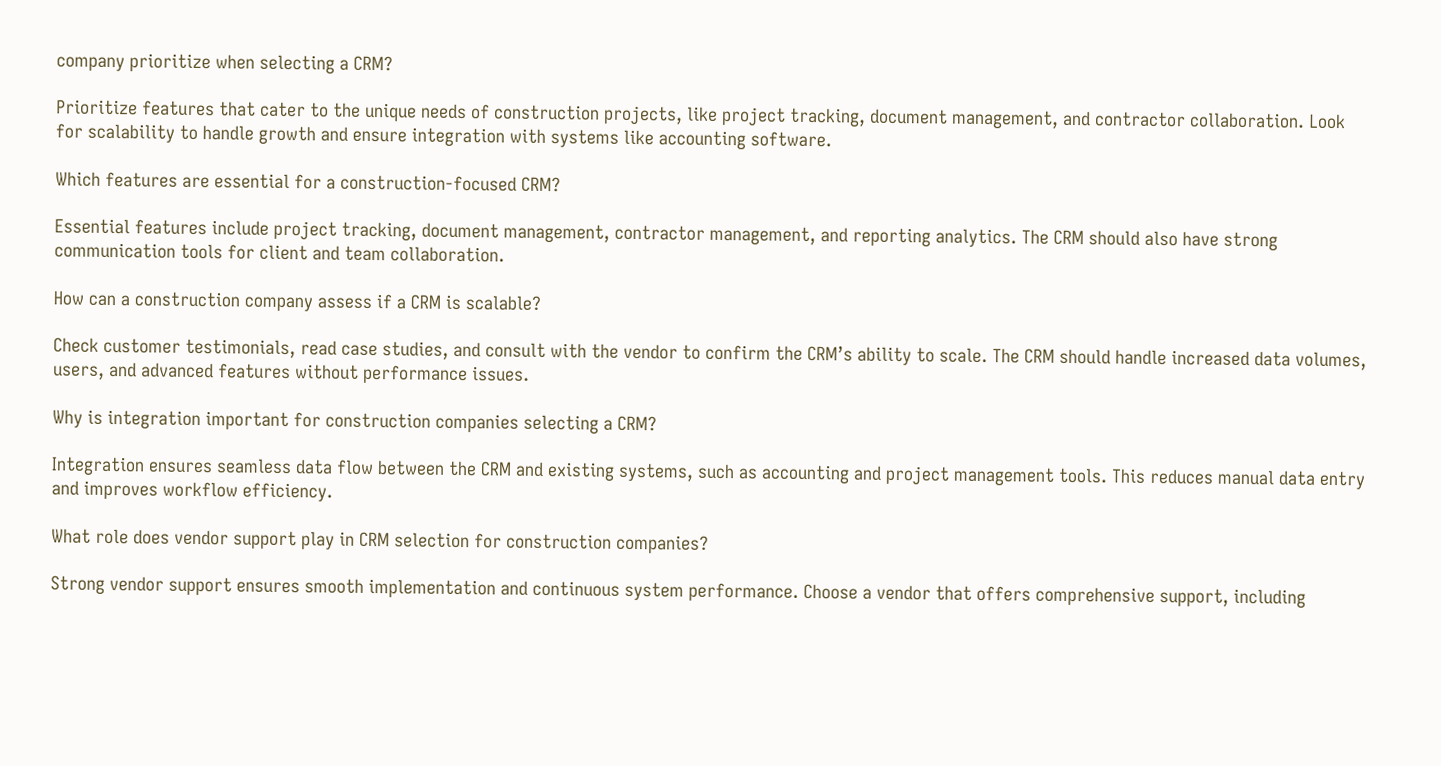company prioritize when selecting a CRM?

Prioritize features that cater to the unique needs of construction projects, like project tracking, document management, and contractor collaboration. Look for scalability to handle growth and ensure integration with systems like accounting software.

Which features are essential for a construction-focused CRM?

Essential features include project tracking, document management, contractor management, and reporting analytics. The CRM should also have strong communication tools for client and team collaboration.

How can a construction company assess if a CRM is scalable?

Check customer testimonials, read case studies, and consult with the vendor to confirm the CRM’s ability to scale. The CRM should handle increased data volumes, users, and advanced features without performance issues.

Why is integration important for construction companies selecting a CRM?

Integration ensures seamless data flow between the CRM and existing systems, such as accounting and project management tools. This reduces manual data entry and improves workflow efficiency.

What role does vendor support play in CRM selection for construction companies?

Strong vendor support ensures smooth implementation and continuous system performance. Choose a vendor that offers comprehensive support, including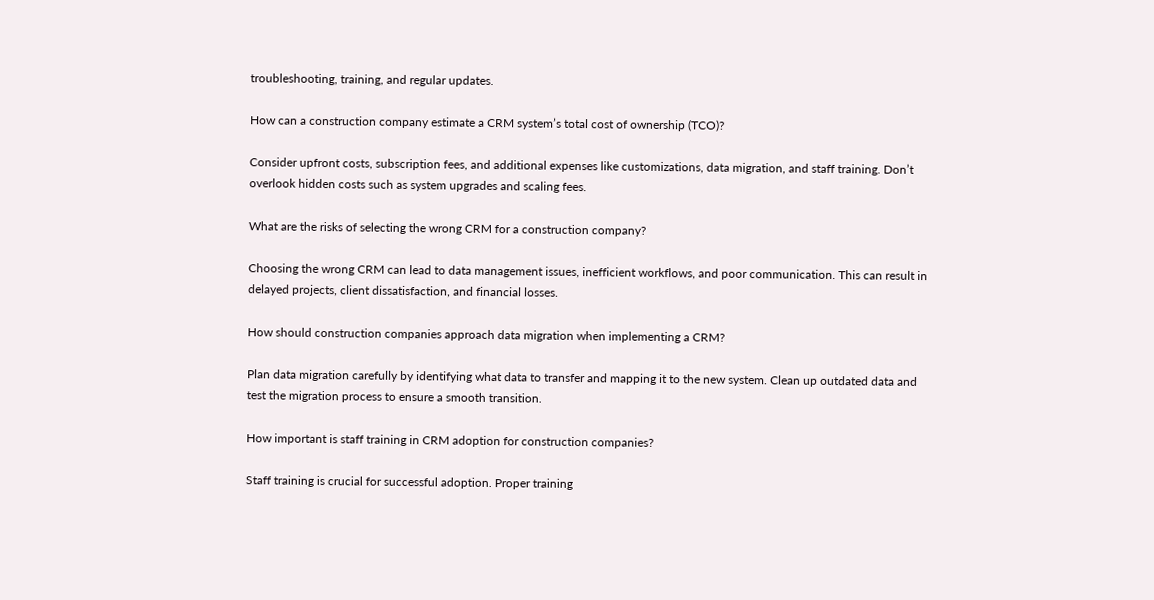troubleshooting, training, and regular updates.

How can a construction company estimate a CRM system’s total cost of ownership (TCO)?

Consider upfront costs, subscription fees, and additional expenses like customizations, data migration, and staff training. Don’t overlook hidden costs such as system upgrades and scaling fees.

What are the risks of selecting the wrong CRM for a construction company?

Choosing the wrong CRM can lead to data management issues, inefficient workflows, and poor communication. This can result in delayed projects, client dissatisfaction, and financial losses.

How should construction companies approach data migration when implementing a CRM?

Plan data migration carefully by identifying what data to transfer and mapping it to the new system. Clean up outdated data and test the migration process to ensure a smooth transition.

How important is staff training in CRM adoption for construction companies?

Staff training is crucial for successful adoption. Proper training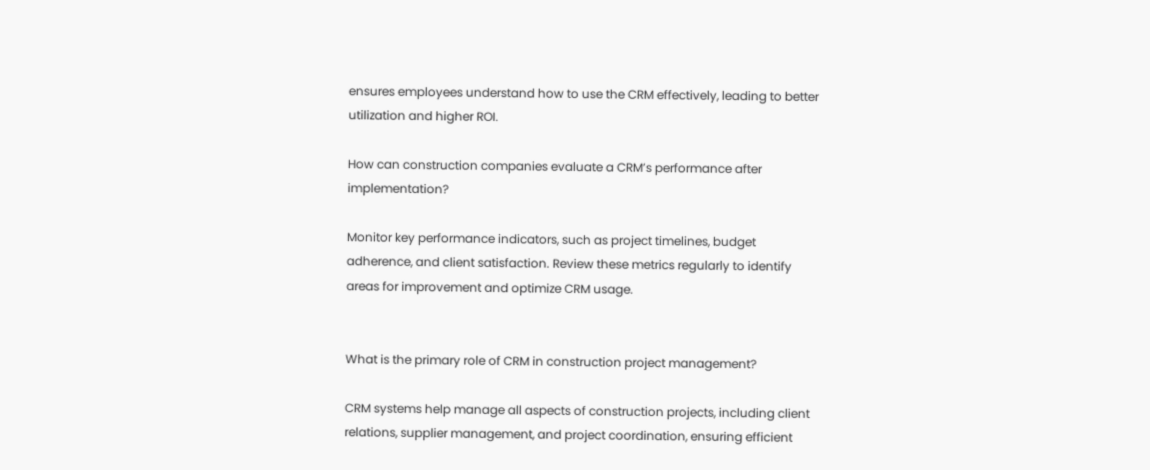ensures employees understand how to use the CRM effectively, leading to better utilization and higher ROI.

How can construction companies evaluate a CRM’s performance after implementation?

Monitor key performance indicators, such as project timelines, budget adherence, and client satisfaction. Review these metrics regularly to identify areas for improvement and optimize CRM usage.


What is the primary role of CRM in construction project management?

CRM systems help manage all aspects of construction projects, including client relations, supplier management, and project coordination, ensuring efficient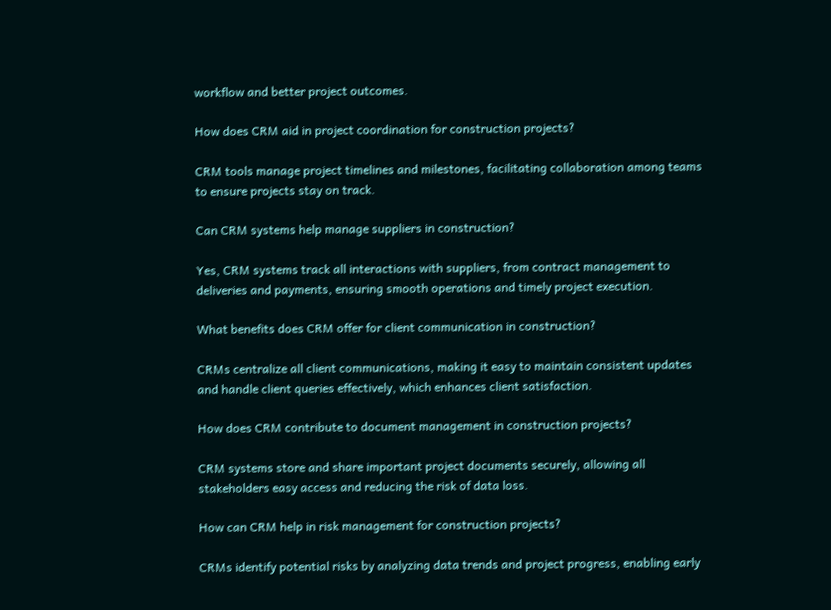workflow and better project outcomes.

How does CRM aid in project coordination for construction projects?

CRM tools manage project timelines and milestones, facilitating collaboration among teams to ensure projects stay on track.

Can CRM systems help manage suppliers in construction?

Yes, CRM systems track all interactions with suppliers, from contract management to deliveries and payments, ensuring smooth operations and timely project execution.

What benefits does CRM offer for client communication in construction?

CRMs centralize all client communications, making it easy to maintain consistent updates and handle client queries effectively, which enhances client satisfaction.

How does CRM contribute to document management in construction projects?

CRM systems store and share important project documents securely, allowing all stakeholders easy access and reducing the risk of data loss.

How can CRM help in risk management for construction projects?

CRMs identify potential risks by analyzing data trends and project progress, enabling early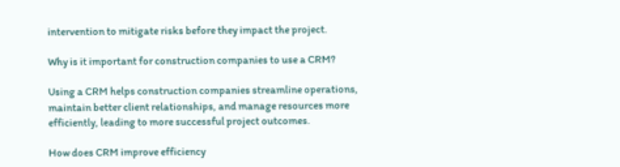intervention to mitigate risks before they impact the project.

Why is it important for construction companies to use a CRM?

Using a CRM helps construction companies streamline operations, maintain better client relationships, and manage resources more efficiently, leading to more successful project outcomes.

How does CRM improve efficiency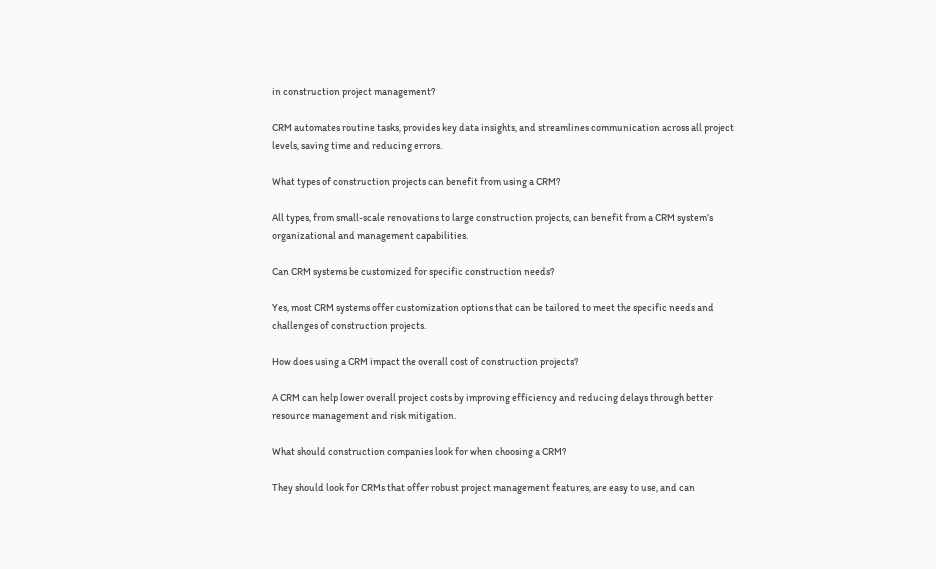in construction project management?

CRM automates routine tasks, provides key data insights, and streamlines communication across all project levels, saving time and reducing errors.

What types of construction projects can benefit from using a CRM?

All types, from small-scale renovations to large construction projects, can benefit from a CRM system’s organizational and management capabilities.

Can CRM systems be customized for specific construction needs?

Yes, most CRM systems offer customization options that can be tailored to meet the specific needs and challenges of construction projects.

How does using a CRM impact the overall cost of construction projects?

A CRM can help lower overall project costs by improving efficiency and reducing delays through better resource management and risk mitigation.

What should construction companies look for when choosing a CRM?

They should look for CRMs that offer robust project management features, are easy to use, and can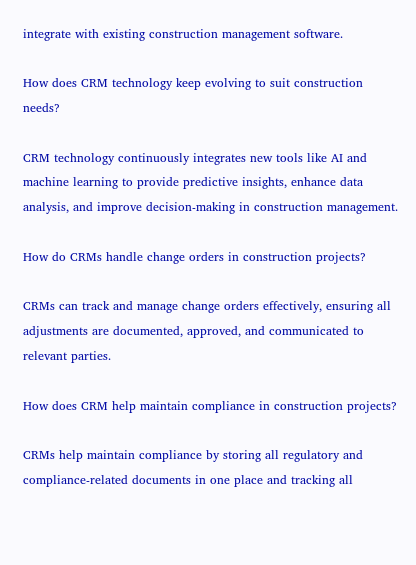integrate with existing construction management software.

How does CRM technology keep evolving to suit construction needs?

CRM technology continuously integrates new tools like AI and machine learning to provide predictive insights, enhance data analysis, and improve decision-making in construction management.

How do CRMs handle change orders in construction projects?

CRMs can track and manage change orders effectively, ensuring all adjustments are documented, approved, and communicated to relevant parties.

How does CRM help maintain compliance in construction projects?

CRMs help maintain compliance by storing all regulatory and compliance-related documents in one place and tracking all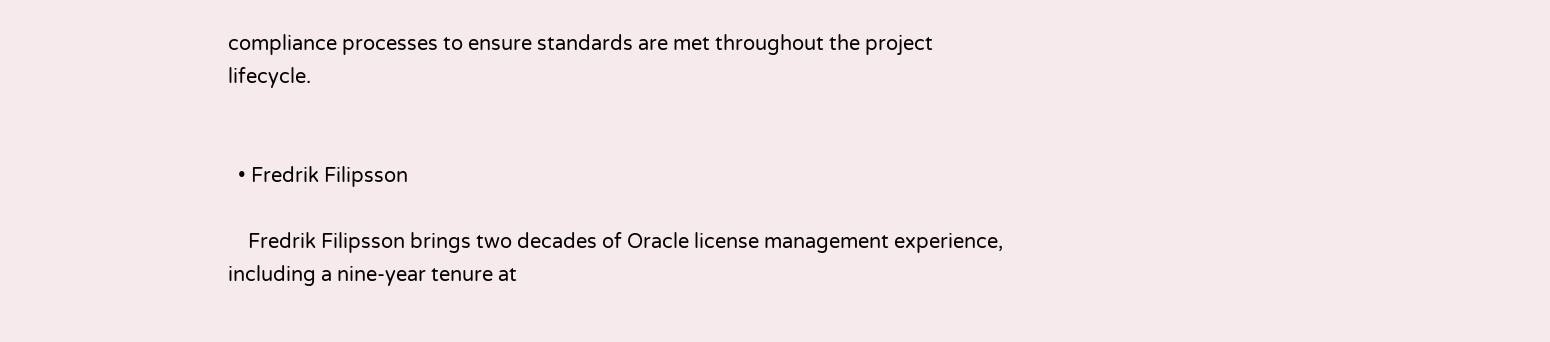compliance processes to ensure standards are met throughout the project lifecycle.


  • Fredrik Filipsson

    Fredrik Filipsson brings two decades of Oracle license management experience, including a nine-year tenure at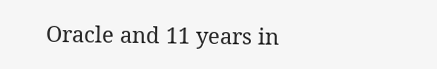Oracle and 11 years in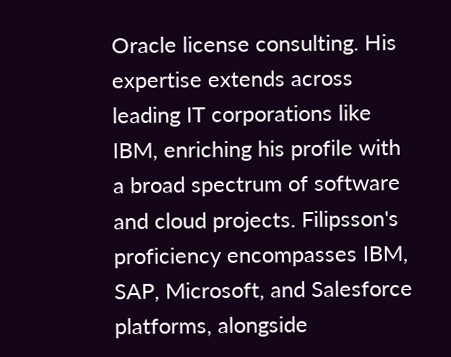Oracle license consulting. His expertise extends across leading IT corporations like IBM, enriching his profile with a broad spectrum of software and cloud projects. Filipsson's proficiency encompasses IBM, SAP, Microsoft, and Salesforce platforms, alongside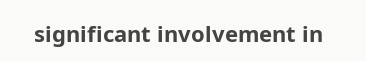significant involvement in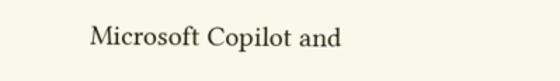Microsoft Copilot and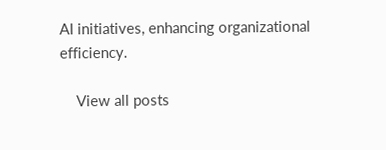AI initiatives, enhancing organizational efficiency.

    View all posts